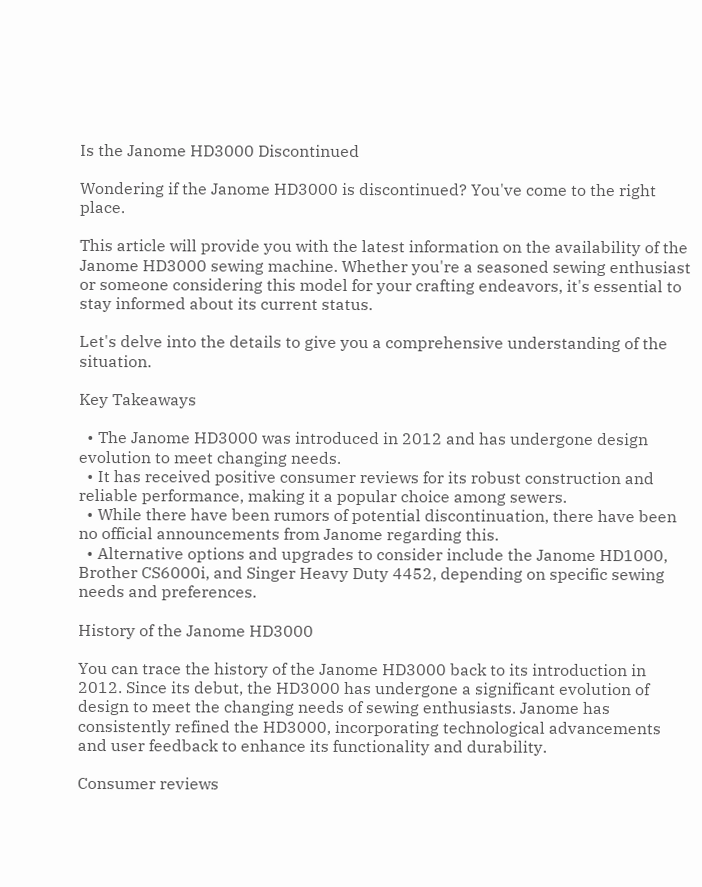Is the Janome HD3000 Discontinued

Wondering if the Janome HD3000 is discontinued? You've come to the right place.

This article will provide you with the latest information on the availability of the Janome HD3000 sewing machine. Whether you're a seasoned sewing enthusiast or someone considering this model for your crafting endeavors, it's essential to stay informed about its current status.

Let's delve into the details to give you a comprehensive understanding of the situation.

Key Takeaways

  • The Janome HD3000 was introduced in 2012 and has undergone design evolution to meet changing needs.
  • It has received positive consumer reviews for its robust construction and reliable performance, making it a popular choice among sewers.
  • While there have been rumors of potential discontinuation, there have been no official announcements from Janome regarding this.
  • Alternative options and upgrades to consider include the Janome HD1000, Brother CS6000i, and Singer Heavy Duty 4452, depending on specific sewing needs and preferences.

History of the Janome HD3000

You can trace the history of the Janome HD3000 back to its introduction in 2012. Since its debut, the HD3000 has undergone a significant evolution of design to meet the changing needs of sewing enthusiasts. Janome has consistently refined the HD3000, incorporating technological advancements and user feedback to enhance its functionality and durability.

Consumer reviews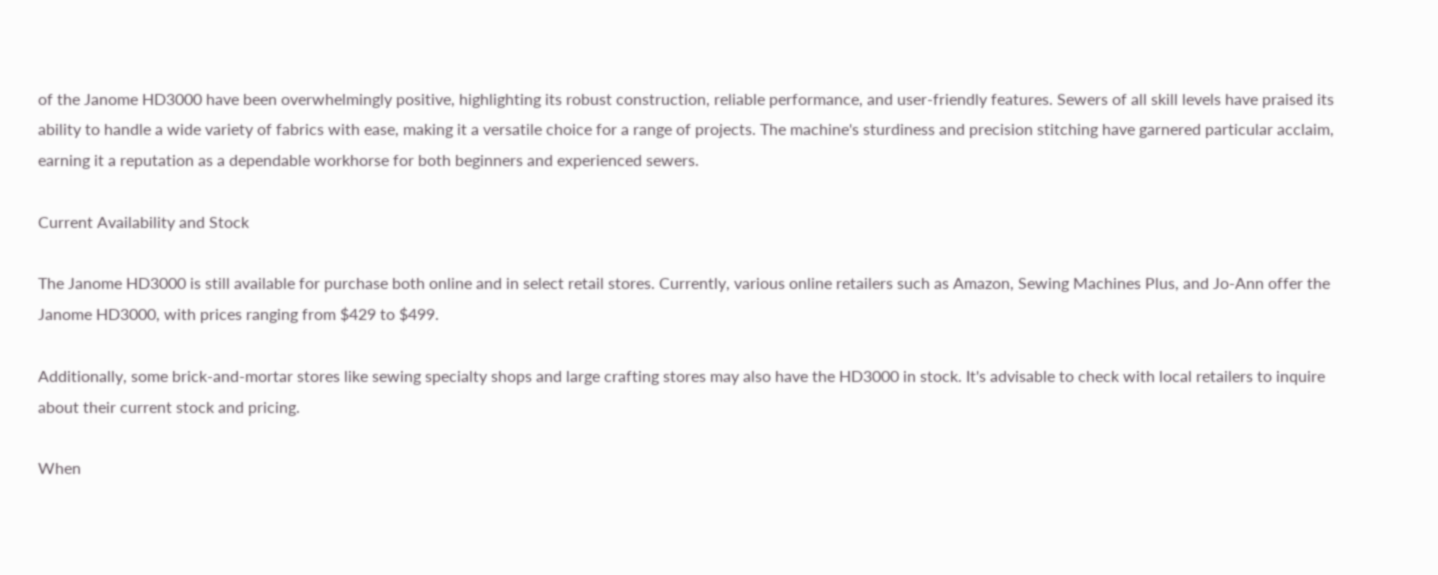of the Janome HD3000 have been overwhelmingly positive, highlighting its robust construction, reliable performance, and user-friendly features. Sewers of all skill levels have praised its ability to handle a wide variety of fabrics with ease, making it a versatile choice for a range of projects. The machine's sturdiness and precision stitching have garnered particular acclaim, earning it a reputation as a dependable workhorse for both beginners and experienced sewers.

Current Availability and Stock

The Janome HD3000 is still available for purchase both online and in select retail stores. Currently, various online retailers such as Amazon, Sewing Machines Plus, and Jo-Ann offer the Janome HD3000, with prices ranging from $429 to $499.

Additionally, some brick-and-mortar stores like sewing specialty shops and large crafting stores may also have the HD3000 in stock. It's advisable to check with local retailers to inquire about their current stock and pricing.

When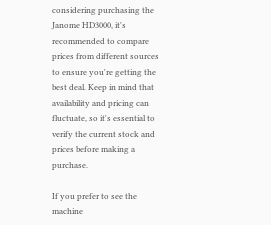considering purchasing the Janome HD3000, it's recommended to compare prices from different sources to ensure you're getting the best deal. Keep in mind that availability and pricing can fluctuate, so it's essential to verify the current stock and prices before making a purchase.

If you prefer to see the machine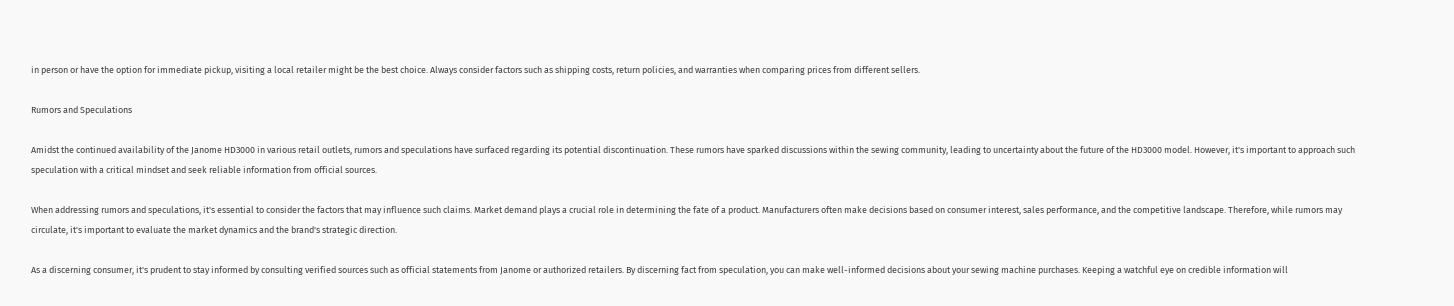in person or have the option for immediate pickup, visiting a local retailer might be the best choice. Always consider factors such as shipping costs, return policies, and warranties when comparing prices from different sellers.

Rumors and Speculations

Amidst the continued availability of the Janome HD3000 in various retail outlets, rumors and speculations have surfaced regarding its potential discontinuation. These rumors have sparked discussions within the sewing community, leading to uncertainty about the future of the HD3000 model. However, it's important to approach such speculation with a critical mindset and seek reliable information from official sources.

When addressing rumors and speculations, it's essential to consider the factors that may influence such claims. Market demand plays a crucial role in determining the fate of a product. Manufacturers often make decisions based on consumer interest, sales performance, and the competitive landscape. Therefore, while rumors may circulate, it's important to evaluate the market dynamics and the brand's strategic direction.

As a discerning consumer, it's prudent to stay informed by consulting verified sources such as official statements from Janome or authorized retailers. By discerning fact from speculation, you can make well-informed decisions about your sewing machine purchases. Keeping a watchful eye on credible information will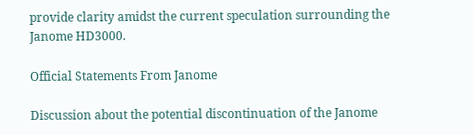provide clarity amidst the current speculation surrounding the Janome HD3000.

Official Statements From Janome

Discussion about the potential discontinuation of the Janome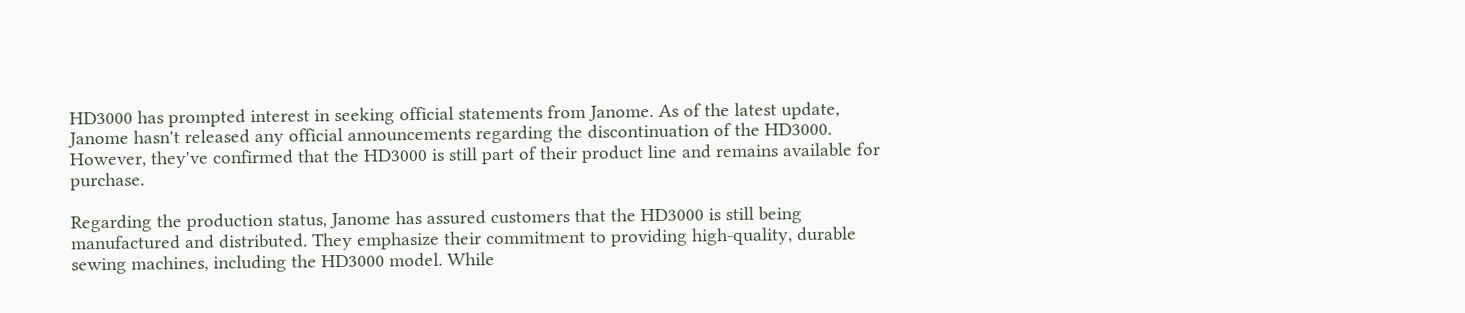HD3000 has prompted interest in seeking official statements from Janome. As of the latest update, Janome hasn't released any official announcements regarding the discontinuation of the HD3000. However, they've confirmed that the HD3000 is still part of their product line and remains available for purchase.

Regarding the production status, Janome has assured customers that the HD3000 is still being manufactured and distributed. They emphasize their commitment to providing high-quality, durable sewing machines, including the HD3000 model. While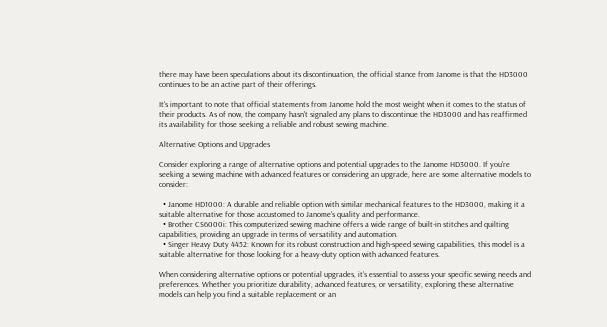there may have been speculations about its discontinuation, the official stance from Janome is that the HD3000 continues to be an active part of their offerings.

It's important to note that official statements from Janome hold the most weight when it comes to the status of their products. As of now, the company hasn't signaled any plans to discontinue the HD3000 and has reaffirmed its availability for those seeking a reliable and robust sewing machine.

Alternative Options and Upgrades

Consider exploring a range of alternative options and potential upgrades to the Janome HD3000. If you're seeking a sewing machine with advanced features or considering an upgrade, here are some alternative models to consider:

  • Janome HD1000: A durable and reliable option with similar mechanical features to the HD3000, making it a suitable alternative for those accustomed to Janome's quality and performance.
  • Brother CS6000i: This computerized sewing machine offers a wide range of built-in stitches and quilting capabilities, providing an upgrade in terms of versatility and automation.
  • Singer Heavy Duty 4452: Known for its robust construction and high-speed sewing capabilities, this model is a suitable alternative for those looking for a heavy-duty option with advanced features.

When considering alternative options or potential upgrades, it's essential to assess your specific sewing needs and preferences. Whether you prioritize durability, advanced features, or versatility, exploring these alternative models can help you find a suitable replacement or an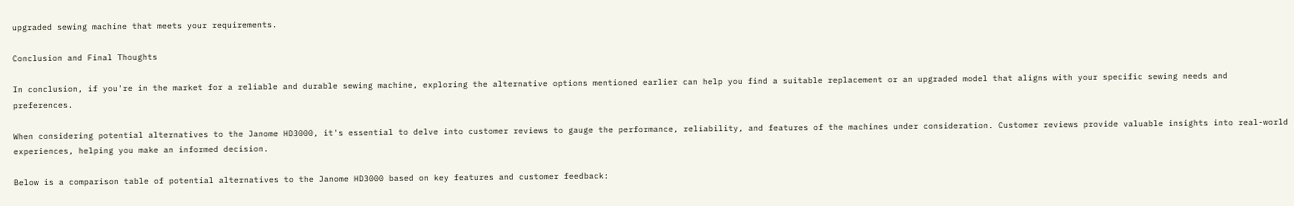upgraded sewing machine that meets your requirements.

Conclusion and Final Thoughts

In conclusion, if you're in the market for a reliable and durable sewing machine, exploring the alternative options mentioned earlier can help you find a suitable replacement or an upgraded model that aligns with your specific sewing needs and preferences.

When considering potential alternatives to the Janome HD3000, it's essential to delve into customer reviews to gauge the performance, reliability, and features of the machines under consideration. Customer reviews provide valuable insights into real-world experiences, helping you make an informed decision.

Below is a comparison table of potential alternatives to the Janome HD3000 based on key features and customer feedback: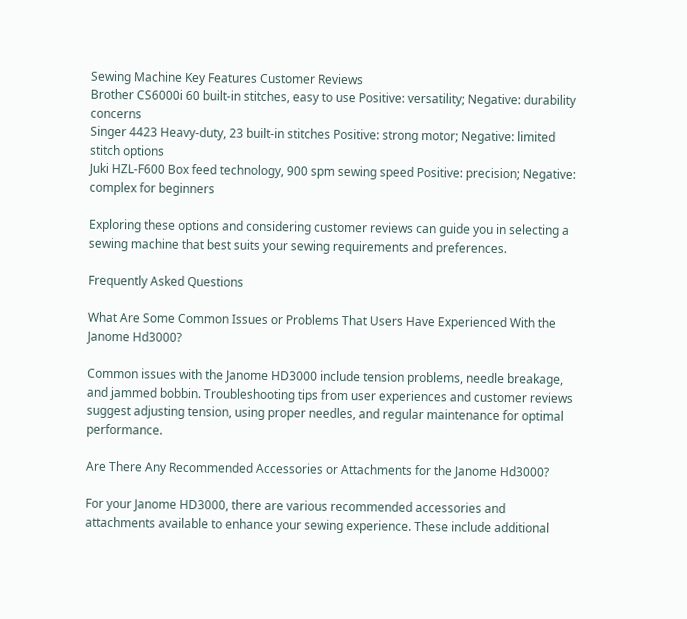Sewing Machine Key Features Customer Reviews
Brother CS6000i 60 built-in stitches, easy to use Positive: versatility; Negative: durability concerns
Singer 4423 Heavy-duty, 23 built-in stitches Positive: strong motor; Negative: limited stitch options
Juki HZL-F600 Box feed technology, 900 spm sewing speed Positive: precision; Negative: complex for beginners

Exploring these options and considering customer reviews can guide you in selecting a sewing machine that best suits your sewing requirements and preferences.

Frequently Asked Questions

What Are Some Common Issues or Problems That Users Have Experienced With the Janome Hd3000?

Common issues with the Janome HD3000 include tension problems, needle breakage, and jammed bobbin. Troubleshooting tips from user experiences and customer reviews suggest adjusting tension, using proper needles, and regular maintenance for optimal performance.

Are There Any Recommended Accessories or Attachments for the Janome Hd3000?

For your Janome HD3000, there are various recommended accessories and attachments available to enhance your sewing experience. These include additional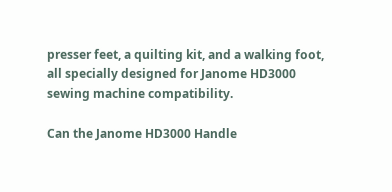presser feet, a quilting kit, and a walking foot, all specially designed for Janome HD3000 sewing machine compatibility.

Can the Janome HD3000 Handle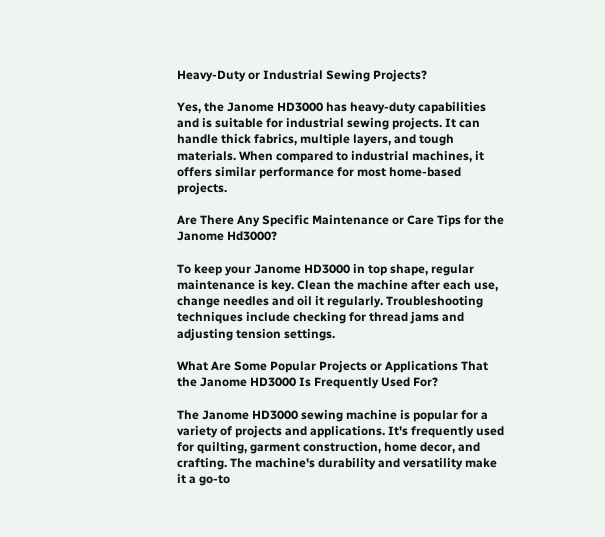Heavy-Duty or Industrial Sewing Projects?

Yes, the Janome HD3000 has heavy-duty capabilities and is suitable for industrial sewing projects. It can handle thick fabrics, multiple layers, and tough materials. When compared to industrial machines, it offers similar performance for most home-based projects.

Are There Any Specific Maintenance or Care Tips for the Janome Hd3000?

To keep your Janome HD3000 in top shape, regular maintenance is key. Clean the machine after each use, change needles and oil it regularly. Troubleshooting techniques include checking for thread jams and adjusting tension settings.

What Are Some Popular Projects or Applications That the Janome HD3000 Is Frequently Used For?

The Janome HD3000 sewing machine is popular for a variety of projects and applications. It's frequently used for quilting, garment construction, home decor, and crafting. The machine's durability and versatility make it a go-to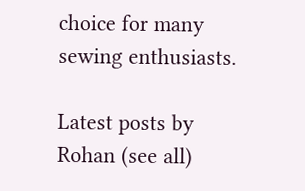choice for many sewing enthusiasts.

Latest posts by Rohan (see all)